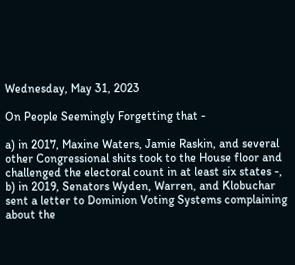Wednesday, May 31, 2023

On People Seemingly Forgetting that -

a) in 2017, Maxine Waters, Jamie Raskin, and several other Congressional shits took to the House floor and challenged the electoral count in at least six states -, b) in 2019, Senators Wyden, Warren, and Klobuchar sent a letter to Dominion Voting Systems complaining about the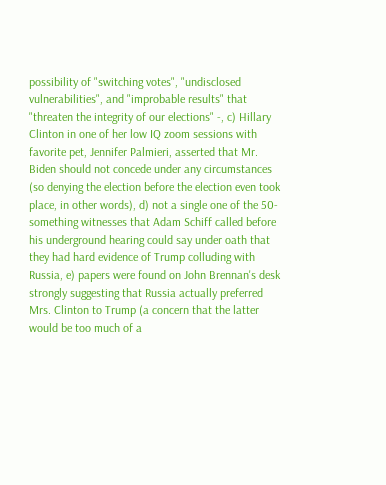possibility of "switching votes", "undisclosed vulnerabilities", and "improbable results" that "threaten the integrity of our elections" -, c) Hillary Clinton in one of her low IQ zoom sessions with favorite pet, Jennifer Palmieri, asserted that Mr. Biden should not concede under any circumstances (so denying the election before the election even took place, in other words), d) not a single one of the 50-something witnesses that Adam Schiff called before his underground hearing could say under oath that they had hard evidence of Trump colluding with Russia, e) papers were found on John Brennan's desk strongly suggesting that Russia actually preferred Mrs. Clinton to Trump (a concern that the latter would be too much of a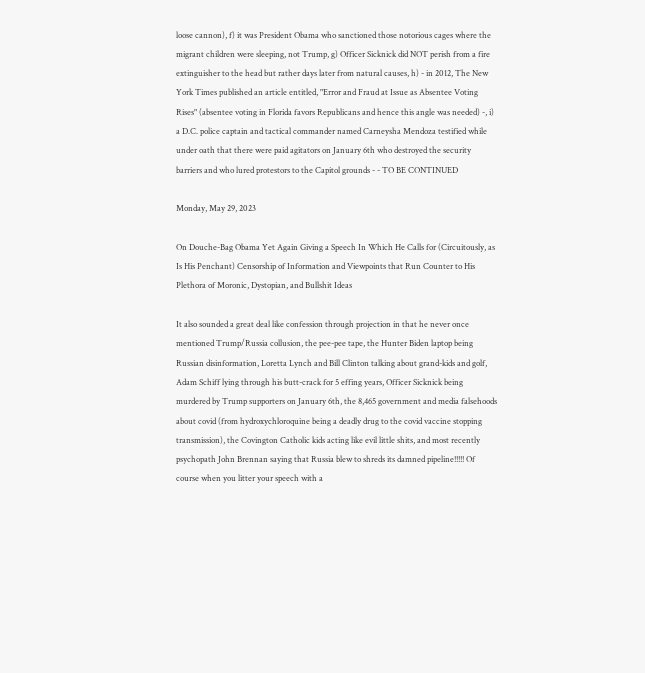loose cannon), f) it was President Obama who sanctioned those notorious cages where the migrant children were sleeping, not Trump, g) Officer Sicknick did NOT perish from a fire extinguisher to the head but rather days later from natural causes, h) - in 2012, The New York Times published an article entitled, "Error and Fraud at Issue as Absentee Voting Rises" (absentee voting in Florida favors Republicans and hence this angle was needed) -, i) a D.C. police captain and tactical commander named Carneysha Mendoza testified while under oath that there were paid agitators on January 6th who destroyed the security barriers and who lured protestors to the Capitol grounds - - TO BE CONTINUED

Monday, May 29, 2023

On Douche-Bag Obama Yet Again Giving a Speech In Which He Calls for (Circuitously, as Is His Penchant) Censorship of Information and Viewpoints that Run Counter to His Plethora of Moronic, Dystopian, and Bullshit Ideas

It also sounded a great deal like confession through projection in that he never once mentioned Trump/Russia collusion, the pee-pee tape, the Hunter Biden laptop being Russian disinformation, Loretta Lynch and Bill Clinton talking about grand-kids and golf, Adam Schiff lying through his butt-crack for 5 effing years, Officer Sicknick being murdered by Trump supporters on January 6th, the 8,465 government and media falsehoods about covid (from hydroxychloroquine being a deadly drug to the covid vaccine stopping transmission), the Covington Catholic kids acting like evil little shits, and most recently psychopath John Brennan saying that Russia blew to shreds its damned pipeline!!!!! Of course when you litter your speech with a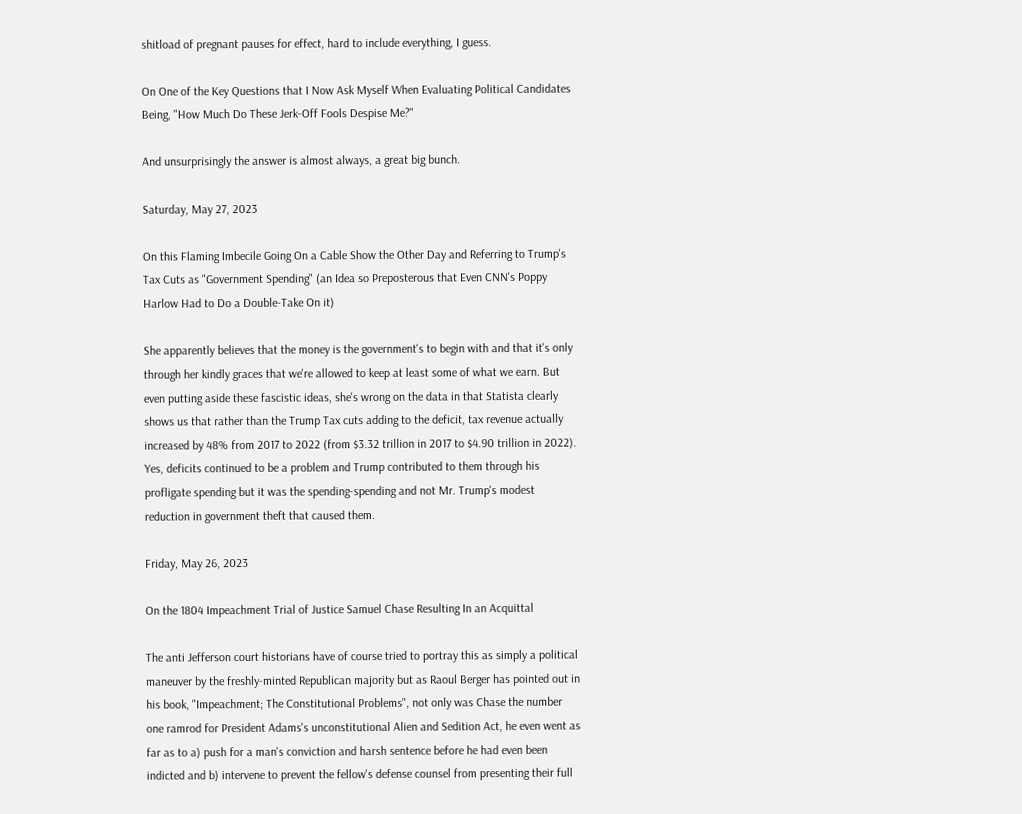shitload of pregnant pauses for effect, hard to include everything, I guess.

On One of the Key Questions that I Now Ask Myself When Evaluating Political Candidates Being, "How Much Do These Jerk-Off Fools Despise Me?"

And unsurprisingly the answer is almost always, a great big bunch.

Saturday, May 27, 2023

On this Flaming Imbecile Going On a Cable Show the Other Day and Referring to Trump's Tax Cuts as "Government Spending" (an Idea so Preposterous that Even CNN's Poppy Harlow Had to Do a Double-Take On it)

She apparently believes that the money is the government's to begin with and that it's only through her kindly graces that we're allowed to keep at least some of what we earn. But even putting aside these fascistic ideas, she's wrong on the data in that Statista clearly shows us that rather than the Trump Tax cuts adding to the deficit, tax revenue actually increased by 48% from 2017 to 2022 (from $3.32 trillion in 2017 to $4.90 trillion in 2022). Yes, deficits continued to be a problem and Trump contributed to them through his profligate spending but it was the spending-spending and not Mr. Trump's modest reduction in government theft that caused them.

Friday, May 26, 2023

On the 1804 Impeachment Trial of Justice Samuel Chase Resulting In an Acquittal

The anti Jefferson court historians have of course tried to portray this as simply a political maneuver by the freshly-minted Republican majority but as Raoul Berger has pointed out in his book, "Impeachment; The Constitutional Problems", not only was Chase the number one ramrod for President Adams's unconstitutional Alien and Sedition Act, he even went as far as to a) push for a man's conviction and harsh sentence before he had even been indicted and b) intervene to prevent the fellow's defense counsel from presenting their full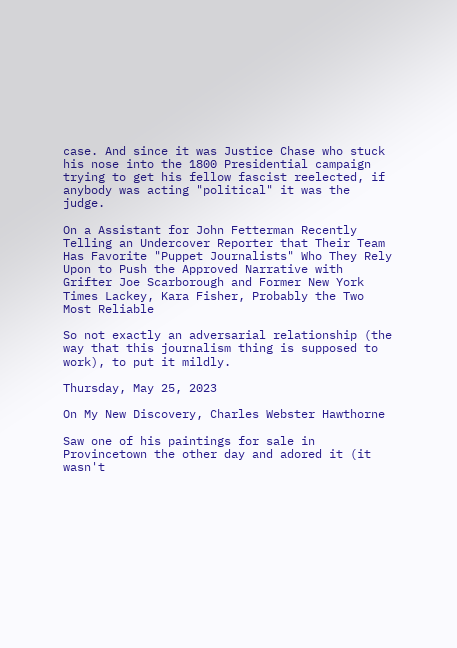case. And since it was Justice Chase who stuck his nose into the 1800 Presidential campaign trying to get his fellow fascist reelected, if anybody was acting "political" it was the judge.

On a Assistant for John Fetterman Recently Telling an Undercover Reporter that Their Team Has Favorite "Puppet Journalists" Who They Rely Upon to Push the Approved Narrative with Grifter Joe Scarborough and Former New York Times Lackey, Kara Fisher, Probably the Two Most Reliable

So not exactly an adversarial relationship (the way that this journalism thing is supposed to work), to put it mildly.

Thursday, May 25, 2023

On My New Discovery, Charles Webster Hawthorne

Saw one of his paintings for sale in Provincetown the other day and adored it (it wasn't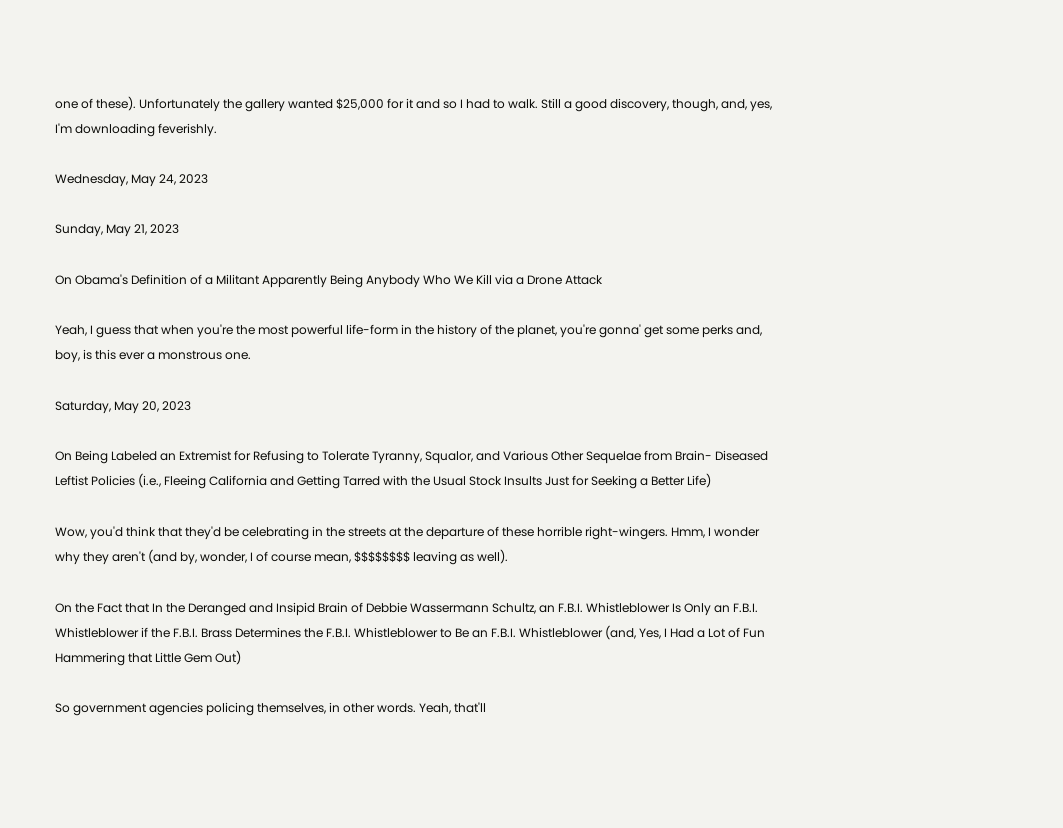one of these). Unfortunately the gallery wanted $25,000 for it and so I had to walk. Still a good discovery, though, and, yes, I'm downloading feverishly.

Wednesday, May 24, 2023

Sunday, May 21, 2023

On Obama's Definition of a Militant Apparently Being Anybody Who We Kill via a Drone Attack

Yeah, I guess that when you're the most powerful life-form in the history of the planet, you're gonna' get some perks and, boy, is this ever a monstrous one.

Saturday, May 20, 2023

On Being Labeled an Extremist for Refusing to Tolerate Tyranny, Squalor, and Various Other Sequelae from Brain- Diseased Leftist Policies (i.e., Fleeing California and Getting Tarred with the Usual Stock Insults Just for Seeking a Better Life)

Wow, you'd think that they'd be celebrating in the streets at the departure of these horrible right-wingers. Hmm, I wonder why they aren't (and by, wonder, I of course mean, $$$$$$$$ leaving as well).

On the Fact that In the Deranged and Insipid Brain of Debbie Wassermann Schultz, an F.B.I. Whistleblower Is Only an F.B.I. Whistleblower if the F.B.I. Brass Determines the F.B.I. Whistleblower to Be an F.B.I. Whistleblower (and, Yes, I Had a Lot of Fun Hammering that Little Gem Out)

So government agencies policing themselves, in other words. Yeah, that'll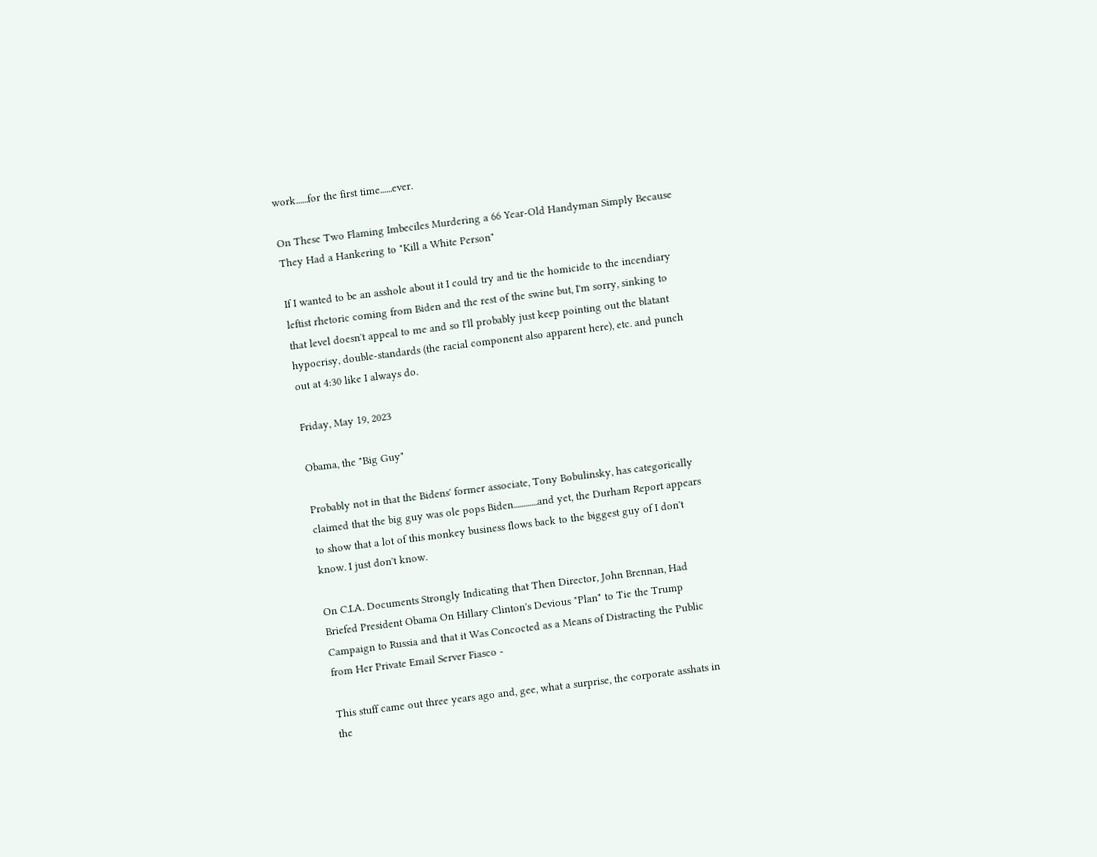work......for the first time......ever.

On These Two Flaming Imbeciles Murdering a 66 Year-Old Handyman Simply Because They Had a Hankering to "Kill a White Person"

If I wanted to be an asshole about it I could try and tie the homicide to the incendiary leftist rhetoric coming from Biden and the rest of the swine but, I'm sorry, sinking to that level doesn't appeal to me and so I'll probably just keep pointing out the blatant hypocrisy, double-standards (the racial component also apparent here), etc. and punch out at 4:30 like I always do.

Friday, May 19, 2023

Obama, the "Big Guy"

Probably not in that the Bidens' former associate, Tony Bobulinsky, has categorically claimed that the big guy was ole pops Biden............and yet, the Durham Report appears to show that a lot of this monkey business flows back to the biggest guy of I don't know. I just don't know.

On C.I.A. Documents Strongly Indicating that Then Director, John Brennan, Had Briefed President Obama On Hillary Clinton's Devious "Plan" to Tie the Trump Campaign to Russia and that it Was Concocted as a Means of Distracting the Public from Her Private Email Server Fiasco -

This stuff came out three years ago and, gee, what a surprise, the corporate asshats in the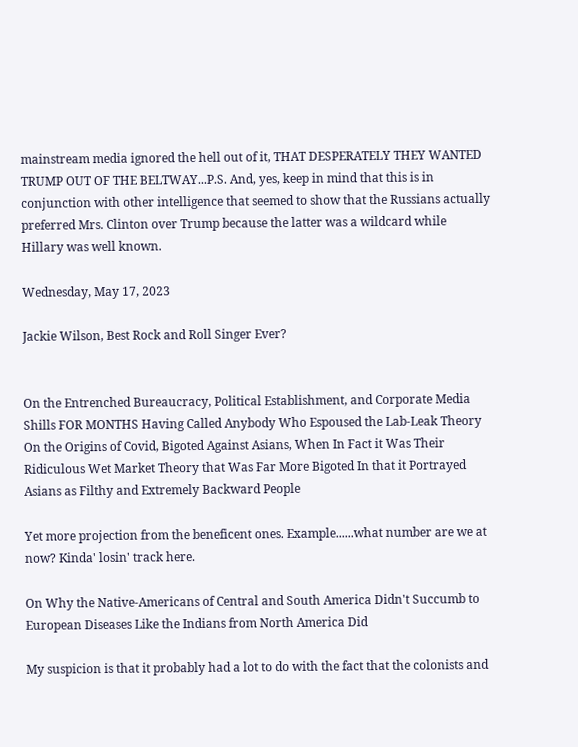mainstream media ignored the hell out of it, THAT DESPERATELY THEY WANTED TRUMP OUT OF THE BELTWAY...P.S. And, yes, keep in mind that this is in conjunction with other intelligence that seemed to show that the Russians actually preferred Mrs. Clinton over Trump because the latter was a wildcard while Hillary was well known.

Wednesday, May 17, 2023

Jackie Wilson, Best Rock and Roll Singer Ever?


On the Entrenched Bureaucracy, Political Establishment, and Corporate Media Shills FOR MONTHS Having Called Anybody Who Espoused the Lab-Leak Theory On the Origins of Covid, Bigoted Against Asians, When In Fact it Was Their Ridiculous Wet Market Theory that Was Far More Bigoted In that it Portrayed Asians as Filthy and Extremely Backward People

Yet more projection from the beneficent ones. Example......what number are we at now? Kinda' losin' track here.

On Why the Native-Americans of Central and South America Didn't Succumb to European Diseases Like the Indians from North America Did

My suspicion is that it probably had a lot to do with the fact that the colonists and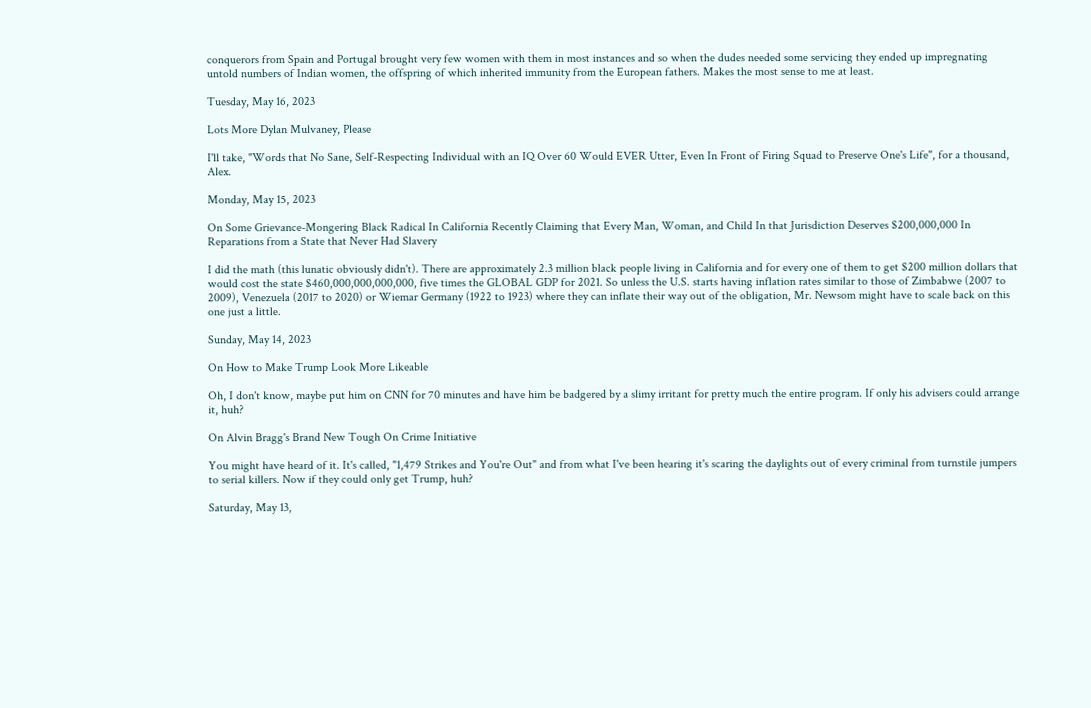conquerors from Spain and Portugal brought very few women with them in most instances and so when the dudes needed some servicing they ended up impregnating untold numbers of Indian women, the offspring of which inherited immunity from the European fathers. Makes the most sense to me at least.

Tuesday, May 16, 2023

Lots More Dylan Mulvaney, Please

I'll take, "Words that No Sane, Self-Respecting Individual with an IQ Over 60 Would EVER Utter, Even In Front of Firing Squad to Preserve One's Life", for a thousand, Alex.

Monday, May 15, 2023

On Some Grievance-Mongering Black Radical In California Recently Claiming that Every Man, Woman, and Child In that Jurisdiction Deserves $200,000,000 In Reparations from a State that Never Had Slavery

I did the math (this lunatic obviously didn't). There are approximately 2.3 million black people living in California and for every one of them to get $200 million dollars that would cost the state $460,000,000,000,000, five times the GLOBAL GDP for 2021. So unless the U.S. starts having inflation rates similar to those of Zimbabwe (2007 to 2009), Venezuela (2017 to 2020) or Wiemar Germany (1922 to 1923) where they can inflate their way out of the obligation, Mr. Newsom might have to scale back on this one just a little.

Sunday, May 14, 2023

On How to Make Trump Look More Likeable

Oh, I don't know, maybe put him on CNN for 70 minutes and have him be badgered by a slimy irritant for pretty much the entire program. If only his advisers could arrange it, huh?

On Alvin Bragg's Brand New Tough On Crime Initiative

You might have heard of it. It's called, "1,479 Strikes and You're Out" and from what I've been hearing it's scaring the daylights out of every criminal from turnstile jumpers to serial killers. Now if they could only get Trump, huh?

Saturday, May 13,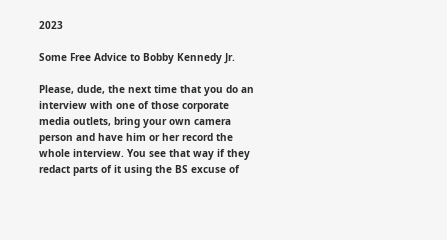2023

Some Free Advice to Bobby Kennedy Jr.

Please, dude, the next time that you do an interview with one of those corporate media outlets, bring your own camera person and have him or her record the whole interview. You see that way if they redact parts of it using the BS excuse of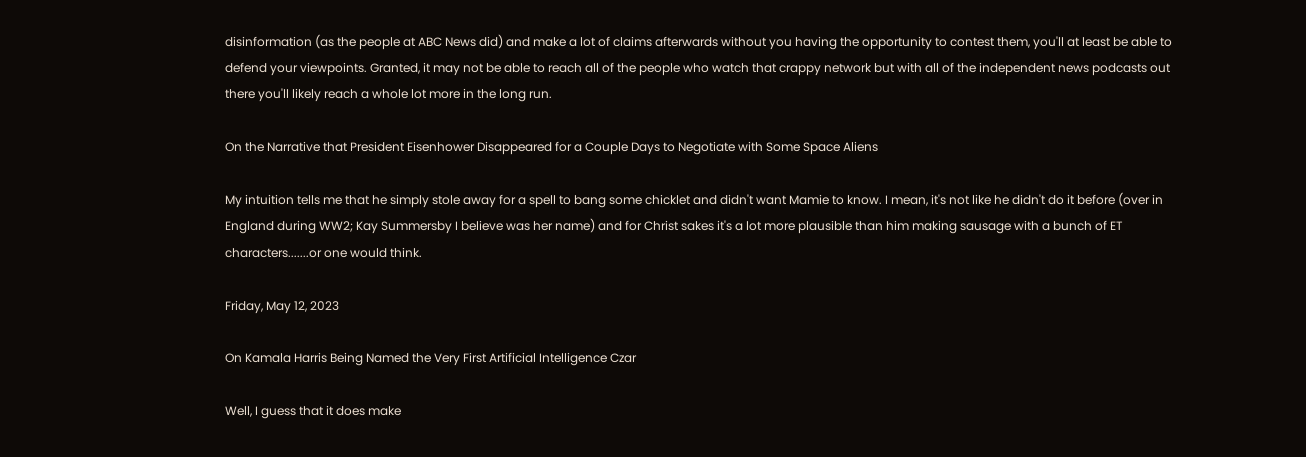disinformation (as the people at ABC News did) and make a lot of claims afterwards without you having the opportunity to contest them, you'll at least be able to defend your viewpoints. Granted, it may not be able to reach all of the people who watch that crappy network but with all of the independent news podcasts out there you'll likely reach a whole lot more in the long run.

On the Narrative that President Eisenhower Disappeared for a Couple Days to Negotiate with Some Space Aliens

My intuition tells me that he simply stole away for a spell to bang some chicklet and didn't want Mamie to know. I mean, it's not like he didn't do it before (over in England during WW2; Kay Summersby I believe was her name) and for Christ sakes it's a lot more plausible than him making sausage with a bunch of ET characters.......or one would think.

Friday, May 12, 2023

On Kamala Harris Being Named the Very First Artificial Intelligence Czar

Well, I guess that it does make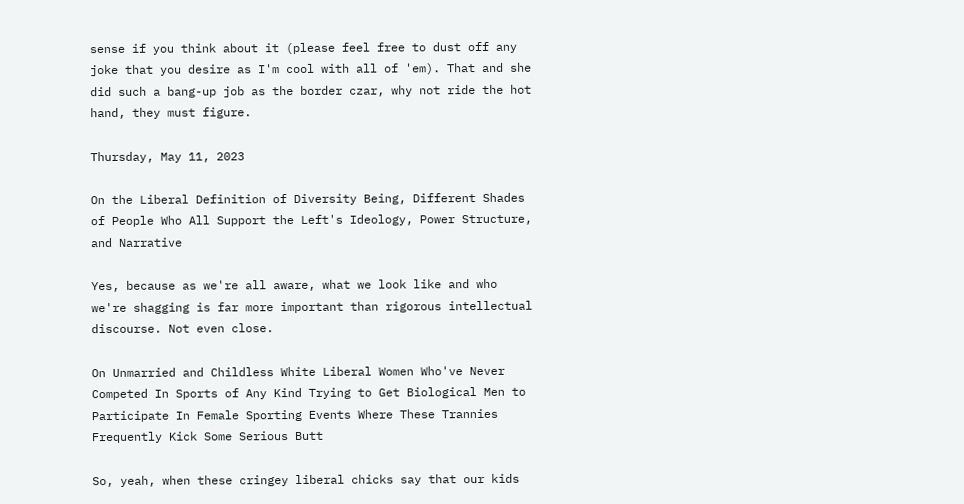sense if you think about it (please feel free to dust off any joke that you desire as I'm cool with all of 'em). That and she did such a bang-up job as the border czar, why not ride the hot hand, they must figure.

Thursday, May 11, 2023

On the Liberal Definition of Diversity Being, Different Shades of People Who All Support the Left's Ideology, Power Structure, and Narrative

Yes, because as we're all aware, what we look like and who we're shagging is far more important than rigorous intellectual discourse. Not even close.

On Unmarried and Childless White Liberal Women Who've Never Competed In Sports of Any Kind Trying to Get Biological Men to Participate In Female Sporting Events Where These Trannies Frequently Kick Some Serious Butt

So, yeah, when these cringey liberal chicks say that our kids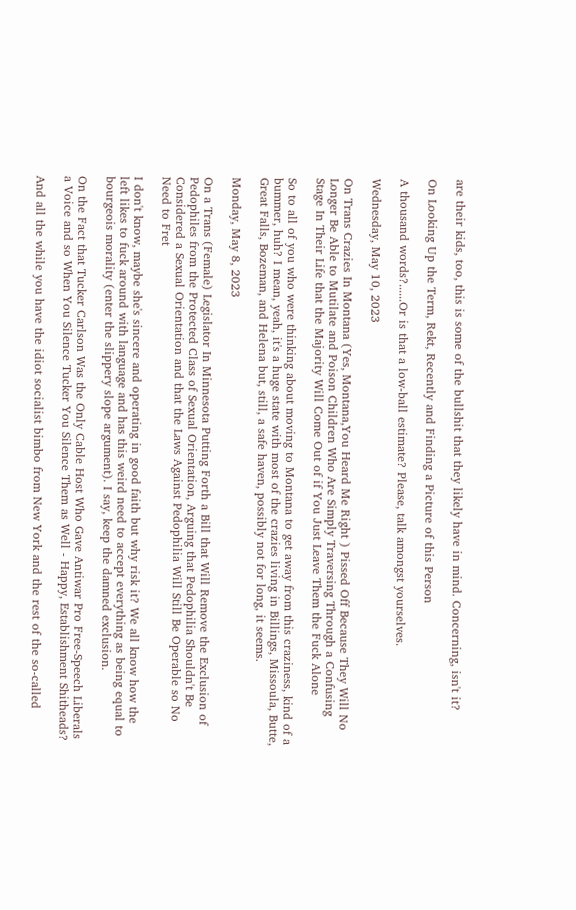are their kids, too, this is some of the bullshit that they likely have in mind. Concerning, isn't it?

On Looking Up the Term, Rekt, Recently and Finding a Picture of this Person

A thousand words?......Or is that a low-ball estimate? Please, talk amongst yourselves.

Wednesday, May 10, 2023

On Trans Crazies In Montana (Yes, Montana,You Heard Me Right ) Pissed Off Because They Will No Longer Be Able to Mutilate and Poison Children Who Are Simply Traversing Through a Confusing Stage In Their Life that the Majority Will Come Out of if You Just Leave Them the Fuck Alone

So to all of you who were thinking about moving to Montana to get away from this craziness, kind of a bummer, huh? I mean, yeah, it's a huge state with most of the crazies living in Billings, Missoula, Butte, Great Falls, Bozeman, and Helena but, still, a safe haven, possibly not for long, it seems.

Monday, May 8, 2023

On a Trans (Female) Legislator In Minnesota Putting Forth a Bill that Will Remove the Exclusion of Pedophiles from the Protected Class of Sexual Orientation, Arguing that Pedophilia Shouldn't Be Considered a Sexual Orientation and that the Laws Against Pedophilia Will Still Be Operable so No Need to Fret

I don't know, maybe she's sincere and operating in good faith but why risk it? We all know how the left likes to fuck around with language and has this weird need to accept everything as being equal to bourgeois morality (enter the slippery slope argument). I say, keep the damned exclusion.

On the Fact that Tucker Carlson Was the Only Cable Host Who Gave Antiwar Pro Free-Speech Liberals a Voice and so When You Silence Tucker You Silence Them as Well - Happy, Establishment Shitheads?

And all the while you have the idiot socialist bimbo from New York and the rest of the so-called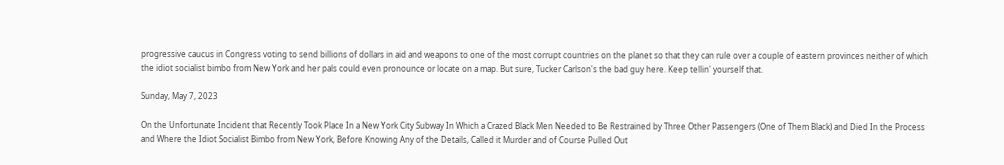progressive caucus in Congress voting to send billions of dollars in aid and weapons to one of the most corrupt countries on the planet so that they can rule over a couple of eastern provinces neither of which the idiot socialist bimbo from New York and her pals could even pronounce or locate on a map. But sure, Tucker Carlson's the bad guy here. Keep tellin' yourself that.

Sunday, May 7, 2023

On the Unfortunate Incident that Recently Took Place In a New York City Subway In Which a Crazed Black Men Needed to Be Restrained by Three Other Passengers (One of Them Black) and Died In the Process and Where the Idiot Socialist Bimbo from New York, Before Knowing Any of the Details, Called it Murder and of Course Pulled Out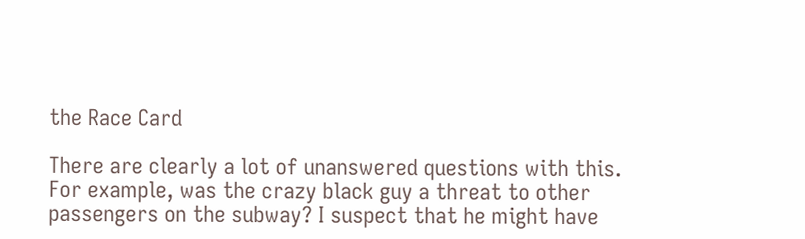the Race Card

There are clearly a lot of unanswered questions with this. For example, was the crazy black guy a threat to other passengers on the subway? I suspect that he might have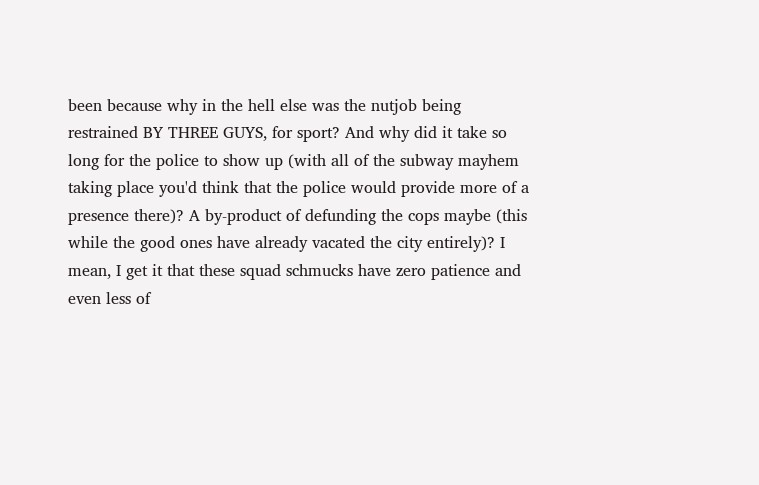been because why in the hell else was the nutjob being restrained BY THREE GUYS, for sport? And why did it take so long for the police to show up (with all of the subway mayhem taking place you'd think that the police would provide more of a presence there)? A by-product of defunding the cops maybe (this while the good ones have already vacated the city entirely)? I mean, I get it that these squad schmucks have zero patience and even less of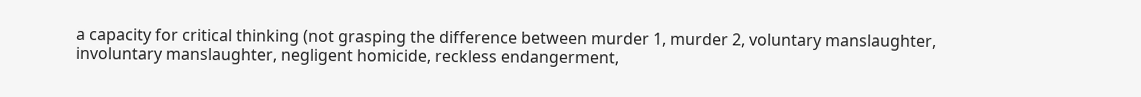a capacity for critical thinking (not grasping the difference between murder 1, murder 2, voluntary manslaughter, involuntary manslaughter, negligent homicide, reckless endangerment,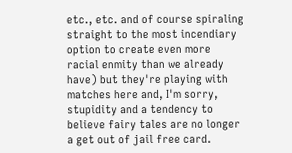etc., etc. and of course spiraling straight to the most incendiary option to create even more racial enmity than we already have) but they're playing with matches here and, I'm sorry, stupidity and a tendency to believe fairy tales are no longer a get out of jail free card.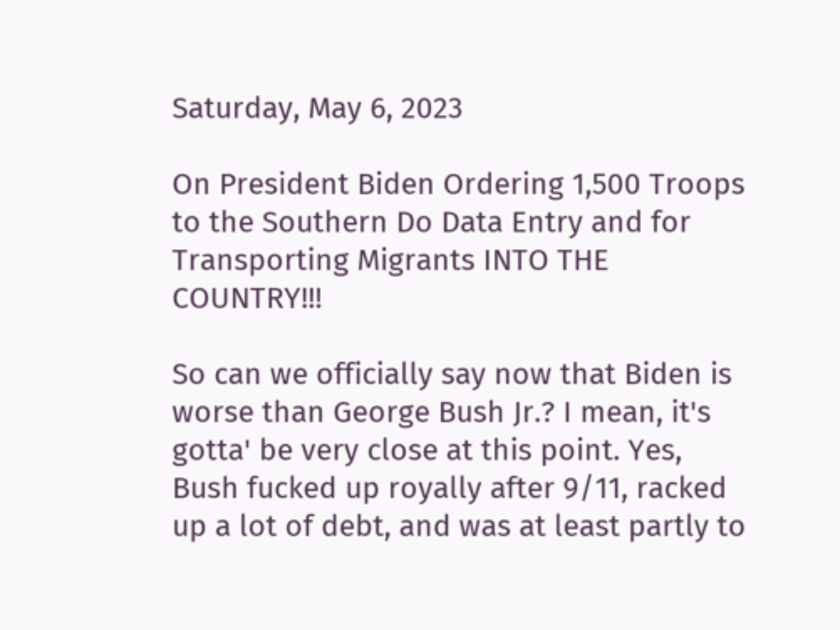Saturday, May 6, 2023

On President Biden Ordering 1,500 Troops to the Southern Do Data Entry and for Transporting Migrants INTO THE COUNTRY!!!

So can we officially say now that Biden is worse than George Bush Jr.? I mean, it's gotta' be very close at this point. Yes, Bush fucked up royally after 9/11, racked up a lot of debt, and was at least partly to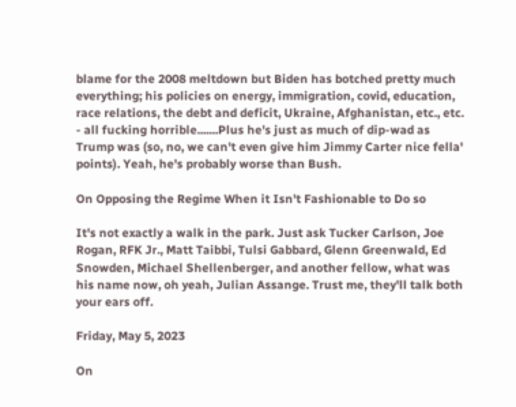blame for the 2008 meltdown but Biden has botched pretty much everything; his policies on energy, immigration, covid, education, race relations, the debt and deficit, Ukraine, Afghanistan, etc., etc. - all fucking horrible.......Plus he's just as much of dip-wad as Trump was (so, no, we can't even give him Jimmy Carter nice fella' points). Yeah, he's probably worse than Bush.

On Opposing the Regime When it Isn't Fashionable to Do so

It's not exactly a walk in the park. Just ask Tucker Carlson, Joe Rogan, RFK Jr., Matt Taibbi, Tulsi Gabbard, Glenn Greenwald, Ed Snowden, Michael Shellenberger, and another fellow, what was his name now, oh yeah, Julian Assange. Trust me, they'll talk both your ears off.

Friday, May 5, 2023

On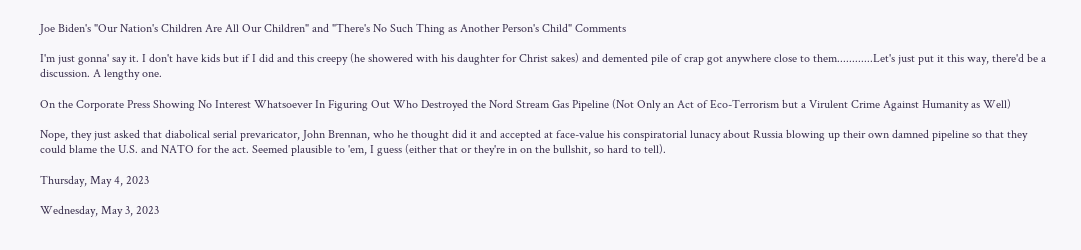Joe Biden's "Our Nation's Children Are All Our Children" and "There's No Such Thing as Another Person's Child" Comments

I'm just gonna' say it. I don't have kids but if I did and this creepy (he showered with his daughter for Christ sakes) and demented pile of crap got anywhere close to them............Let's just put it this way, there'd be a discussion. A lengthy one.

On the Corporate Press Showing No Interest Whatsoever In Figuring Out Who Destroyed the Nord Stream Gas Pipeline (Not Only an Act of Eco-Terrorism but a Virulent Crime Against Humanity as Well)

Nope, they just asked that diabolical serial prevaricator, John Brennan, who he thought did it and accepted at face-value his conspiratorial lunacy about Russia blowing up their own damned pipeline so that they could blame the U.S. and NATO for the act. Seemed plausible to 'em, I guess (either that or they're in on the bullshit, so hard to tell).

Thursday, May 4, 2023

Wednesday, May 3, 2023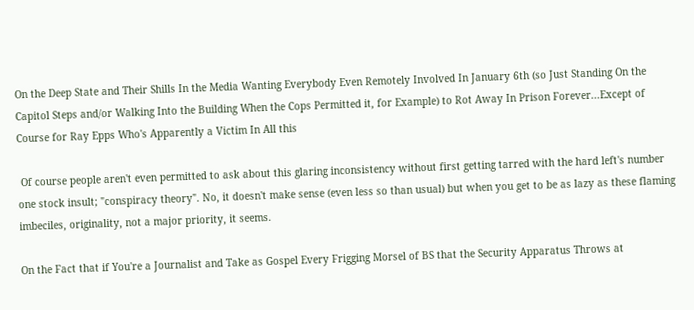On the Deep State and Their Shills In the Media Wanting Everybody Even Remotely Involved In January 6th (so Just Standing On the Capitol Steps and/or Walking Into the Building When the Cops Permitted it, for Example) to Rot Away In Prison Forever...Except of Course for Ray Epps Who's Apparently a Victim In All this

 Of course people aren't even permitted to ask about this glaring inconsistency without first getting tarred with the hard left's number one stock insult; "conspiracy theory". No, it doesn't make sense (even less so than usual) but when you get to be as lazy as these flaming imbeciles, originality, not a major priority, it seems.

On the Fact that if You're a Journalist and Take as Gospel Every Frigging Morsel of BS that the Security Apparatus Throws at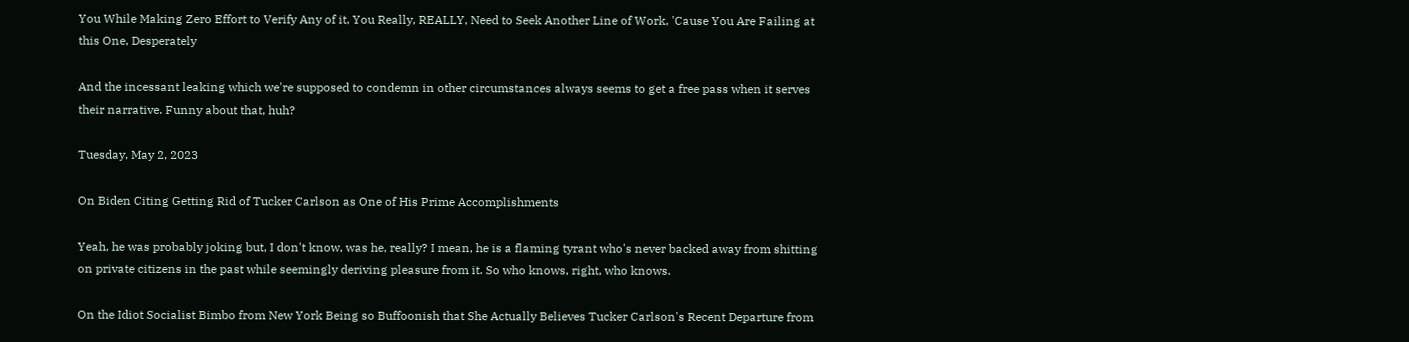You While Making Zero Effort to Verify Any of it, You Really, REALLY, Need to Seek Another Line of Work, 'Cause You Are Failing at this One, Desperately

And the incessant leaking which we're supposed to condemn in other circumstances always seems to get a free pass when it serves their narrative. Funny about that, huh?

Tuesday, May 2, 2023

On Biden Citing Getting Rid of Tucker Carlson as One of His Prime Accomplishments

Yeah, he was probably joking but, I don't know, was he, really? I mean, he is a flaming tyrant who's never backed away from shitting on private citizens in the past while seemingly deriving pleasure from it. So who knows, right, who knows.

On the Idiot Socialist Bimbo from New York Being so Buffoonish that She Actually Believes Tucker Carlson's Recent Departure from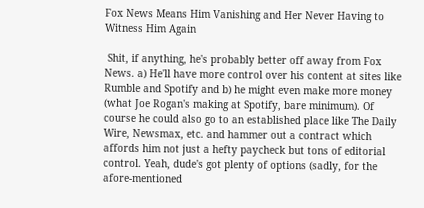Fox News Means Him Vanishing and Her Never Having to Witness Him Again

 Shit, if anything, he's probably better off away from Fox News. a) He'll have more control over his content at sites like Rumble and Spotify and b) he might even make more money (what Joe Rogan's making at Spotify, bare minimum). Of course he could also go to an established place like The Daily Wire, Newsmax, etc. and hammer out a contract which affords him not just a hefty paycheck but tons of editorial control. Yeah, dude's got plenty of options (sadly, for the afore-mentioned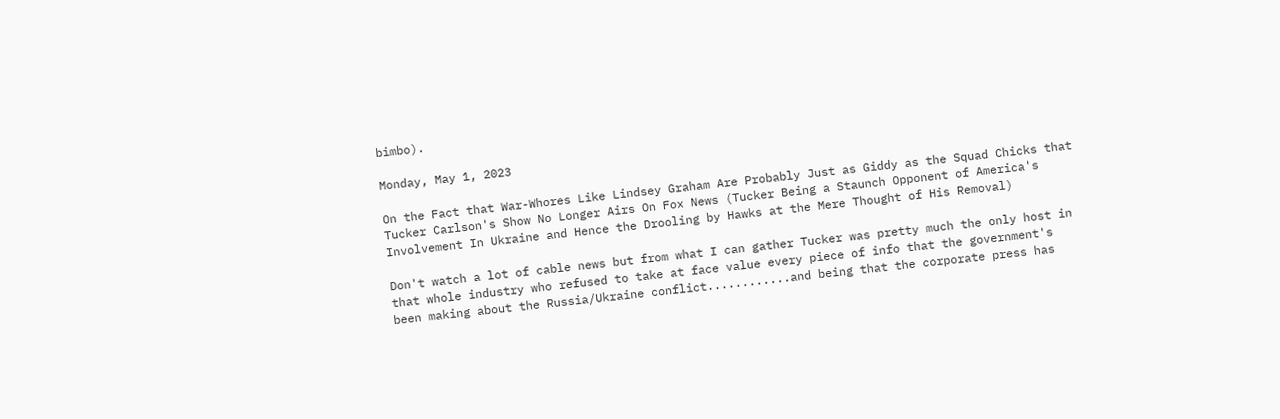bimbo).

Monday, May 1, 2023

On the Fact that War-Whores Like Lindsey Graham Are Probably Just as Giddy as the Squad Chicks that Tucker Carlson's Show No Longer Airs On Fox News (Tucker Being a Staunch Opponent of America's Involvement In Ukraine and Hence the Drooling by Hawks at the Mere Thought of His Removal)

Don't watch a lot of cable news but from what I can gather Tucker was pretty much the only host in that whole industry who refused to take at face value every piece of info that the government's been making about the Russia/Ukraine conflict............and being that the corporate press has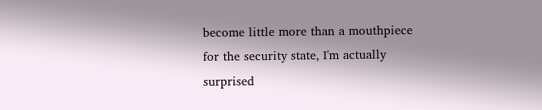become little more than a mouthpiece for the security state, I'm actually surprised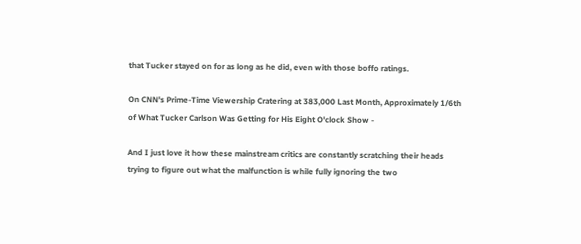that Tucker stayed on for as long as he did, even with those boffo ratings.

On CNN's Prime-Time Viewership Cratering at 383,000 Last Month, Approximately 1/6th of What Tucker Carlson Was Getting for His Eight O'clock Show -

And I just love it how these mainstream critics are constantly scratching their heads trying to figure out what the malfunction is while fully ignoring the two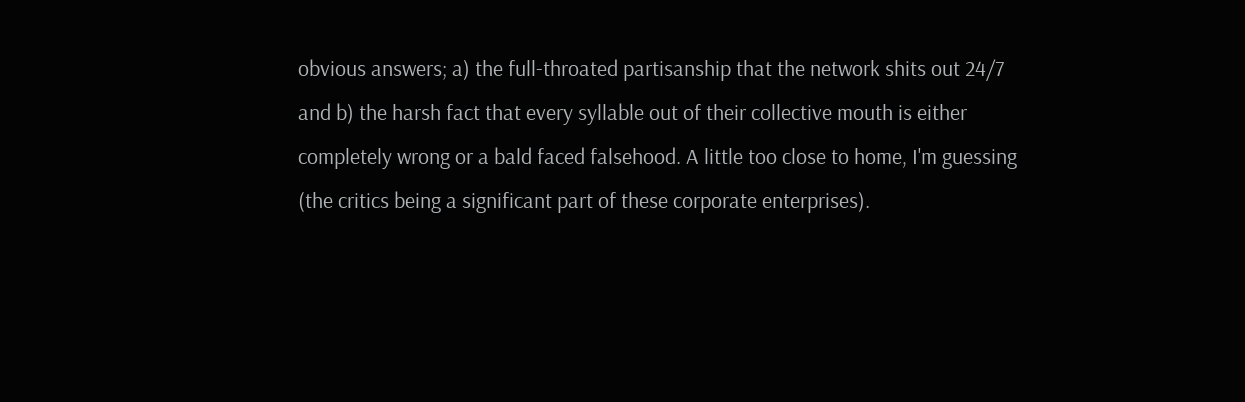obvious answers; a) the full-throated partisanship that the network shits out 24/7 and b) the harsh fact that every syllable out of their collective mouth is either completely wrong or a bald faced falsehood. A little too close to home, I'm guessing (the critics being a significant part of these corporate enterprises).